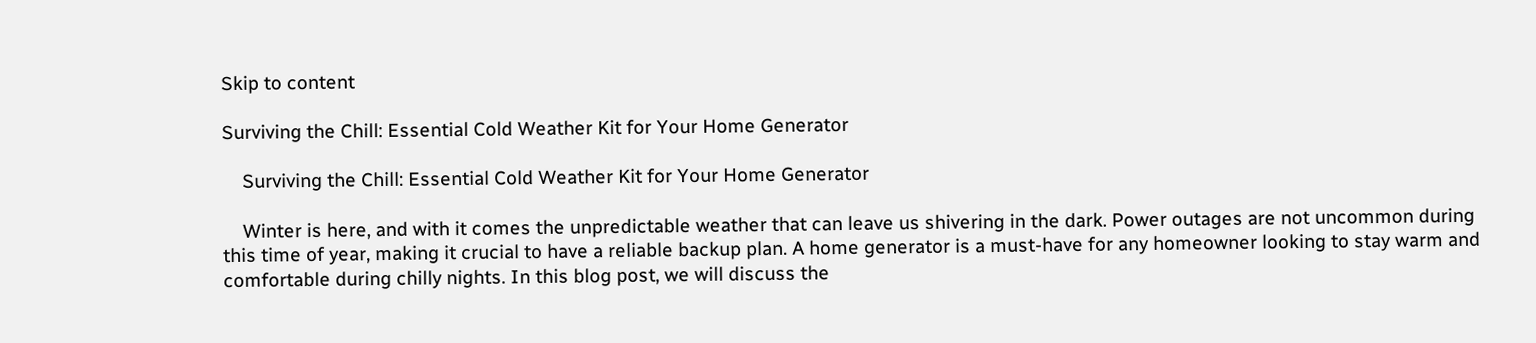Skip to content

Surviving the Chill: Essential Cold Weather Kit for Your Home Generator

    Surviving the Chill: Essential Cold Weather Kit for Your Home Generator

    Winter is here, and with it comes the unpredictable weather that can leave us shivering in the dark. Power outages are not uncommon during this time of year, making it crucial to have a reliable backup plan. A home generator is a must-have for any homeowner looking to stay warm and comfortable during chilly nights. In this blog post, we will discuss the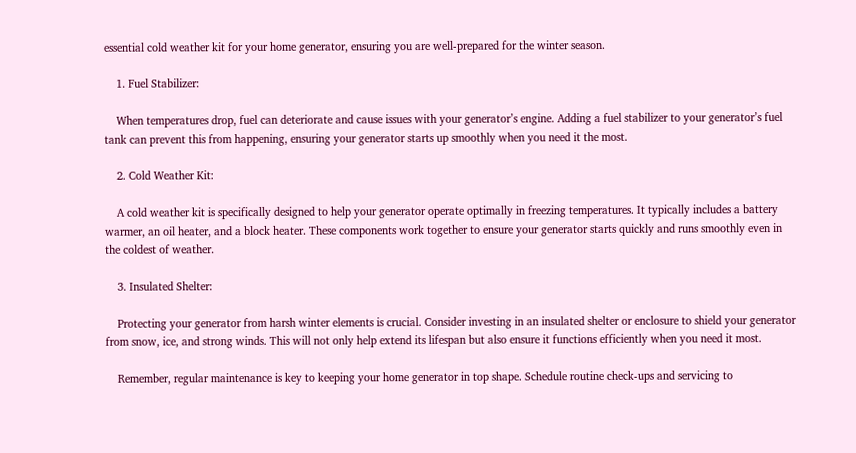essential cold weather kit for your home generator, ensuring you are well-prepared for the winter season.

    1. Fuel Stabilizer:

    When temperatures drop, fuel can deteriorate and cause issues with your generator’s engine. Adding a fuel stabilizer to your generator’s fuel tank can prevent this from happening, ensuring your generator starts up smoothly when you need it the most.

    2. Cold Weather Kit:

    A cold weather kit is specifically designed to help your generator operate optimally in freezing temperatures. It typically includes a battery warmer, an oil heater, and a block heater. These components work together to ensure your generator starts quickly and runs smoothly even in the coldest of weather.

    3. Insulated Shelter:

    Protecting your generator from harsh winter elements is crucial. Consider investing in an insulated shelter or enclosure to shield your generator from snow, ice, and strong winds. This will not only help extend its lifespan but also ensure it functions efficiently when you need it most.

    Remember, regular maintenance is key to keeping your home generator in top shape. Schedule routine check-ups and servicing to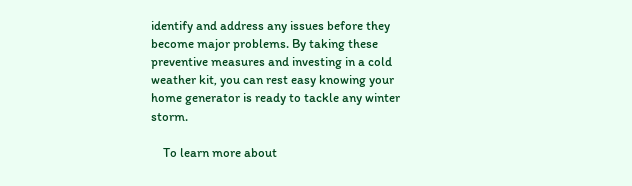identify and address any issues before they become major problems. By taking these preventive measures and investing in a cold weather kit, you can rest easy knowing your home generator is ready to tackle any winter storm.

    To learn more about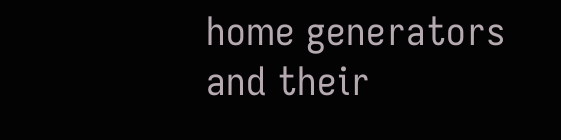home generators and their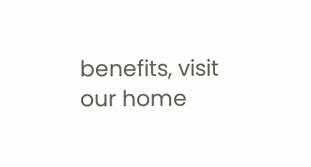benefits, visit our home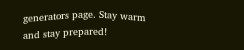generators page. Stay warm and stay prepared!